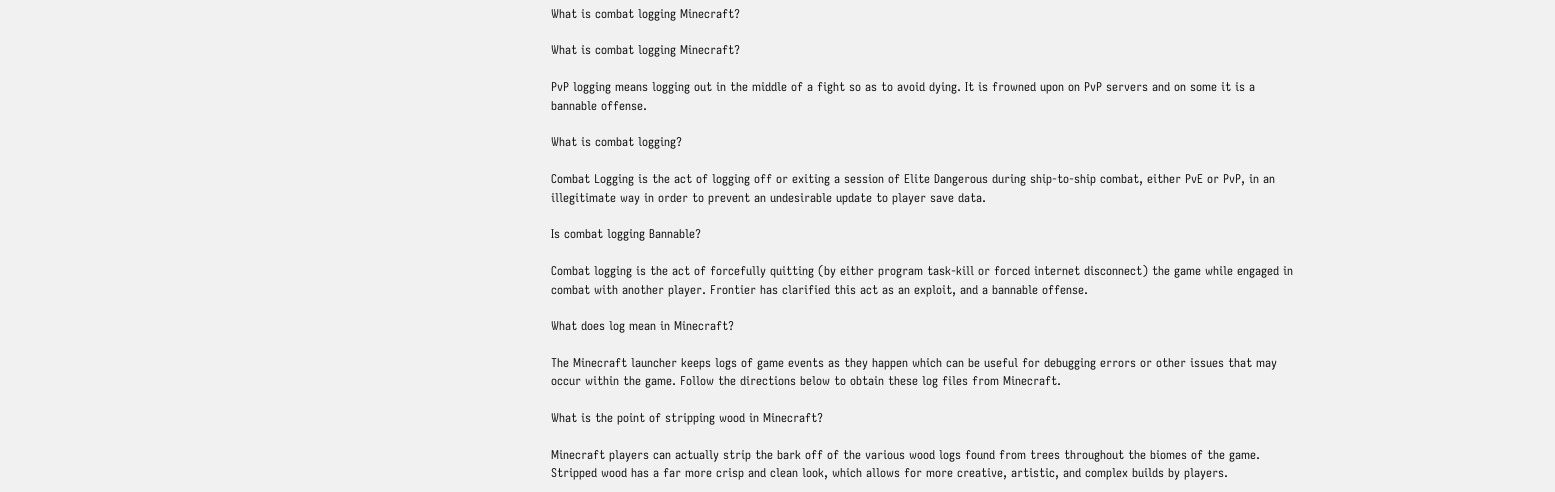What is combat logging Minecraft?

What is combat logging Minecraft?

PvP logging means logging out in the middle of a fight so as to avoid dying. It is frowned upon on PvP servers and on some it is a bannable offense.

What is combat logging?

Combat Logging is the act of logging off or exiting a session of Elite Dangerous during ship-to-ship combat, either PvE or PvP, in an illegitimate way in order to prevent an undesirable update to player save data.

Is combat logging Bannable?

Combat logging is the act of forcefully quitting (by either program task-kill or forced internet disconnect) the game while engaged in combat with another player. Frontier has clarified this act as an exploit, and a bannable offense.

What does log mean in Minecraft?

The Minecraft launcher keeps logs of game events as they happen which can be useful for debugging errors or other issues that may occur within the game. Follow the directions below to obtain these log files from Minecraft.

What is the point of stripping wood in Minecraft?

Minecraft players can actually strip the bark off of the various wood logs found from trees throughout the biomes of the game. Stripped wood has a far more crisp and clean look, which allows for more creative, artistic, and complex builds by players.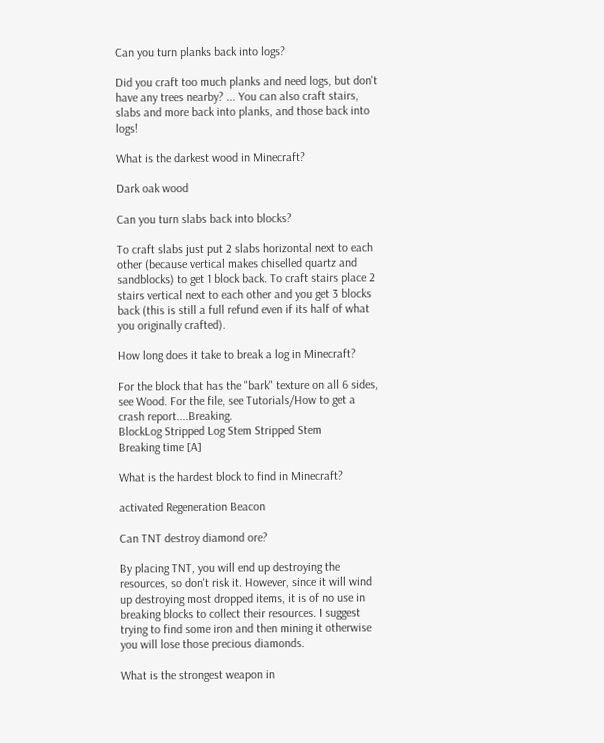Can you turn planks back into logs?

Did you craft too much planks and need logs, but don't have any trees nearby? ... You can also craft stairs, slabs and more back into planks, and those back into logs!

What is the darkest wood in Minecraft?

Dark oak wood

Can you turn slabs back into blocks?

To craft slabs just put 2 slabs horizontal next to each other (because vertical makes chiselled quartz and sandblocks) to get 1 block back. To craft stairs place 2 stairs vertical next to each other and you get 3 blocks back (this is still a full refund even if its half of what you originally crafted).

How long does it take to break a log in Minecraft?

For the block that has the "bark" texture on all 6 sides, see Wood. For the file, see Tutorials/How to get a crash report....Breaking.
BlockLog Stripped Log Stem Stripped Stem
Breaking time [A]

What is the hardest block to find in Minecraft?

activated Regeneration Beacon

Can TNT destroy diamond ore?

By placing TNT, you will end up destroying the resources, so don't risk it. However, since it will wind up destroying most dropped items, it is of no use in breaking blocks to collect their resources. I suggest trying to find some iron and then mining it otherwise you will lose those precious diamonds.

What is the strongest weapon in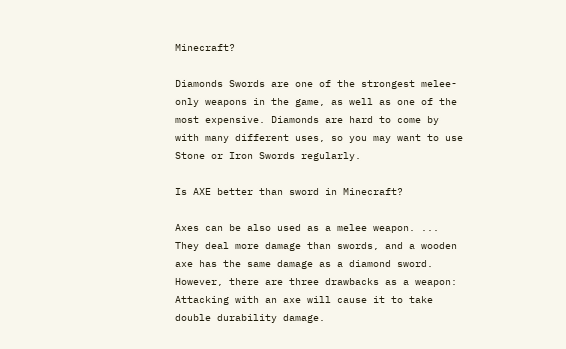Minecraft?

Diamonds Swords are one of the strongest melee-only weapons in the game, as well as one of the most expensive. Diamonds are hard to come by with many different uses, so you may want to use Stone or Iron Swords regularly.

Is AXE better than sword in Minecraft?

Axes can be also used as a melee weapon. ... They deal more damage than swords, and a wooden axe has the same damage as a diamond sword. However, there are three drawbacks as a weapon: Attacking with an axe will cause it to take double durability damage.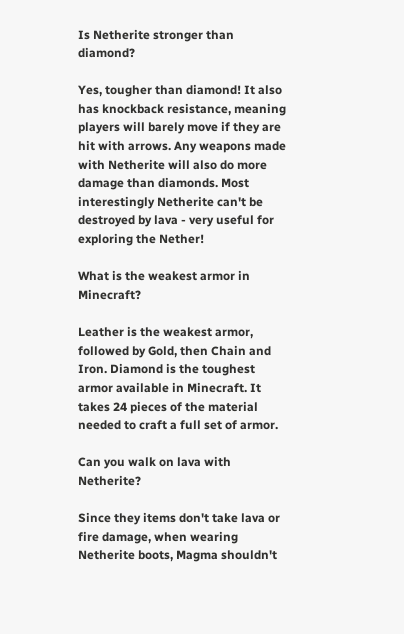Is Netherite stronger than diamond?

Yes, tougher than diamond! It also has knockback resistance, meaning players will barely move if they are hit with arrows. Any weapons made with Netherite will also do more damage than diamonds. Most interestingly Netherite can't be destroyed by lava - very useful for exploring the Nether!

What is the weakest armor in Minecraft?

Leather is the weakest armor, followed by Gold, then Chain and Iron. Diamond is the toughest armor available in Minecraft. It takes 24 pieces of the material needed to craft a full set of armor.

Can you walk on lava with Netherite?

Since they items don't take lava or fire damage, when wearing Netherite boots, Magma shouldn't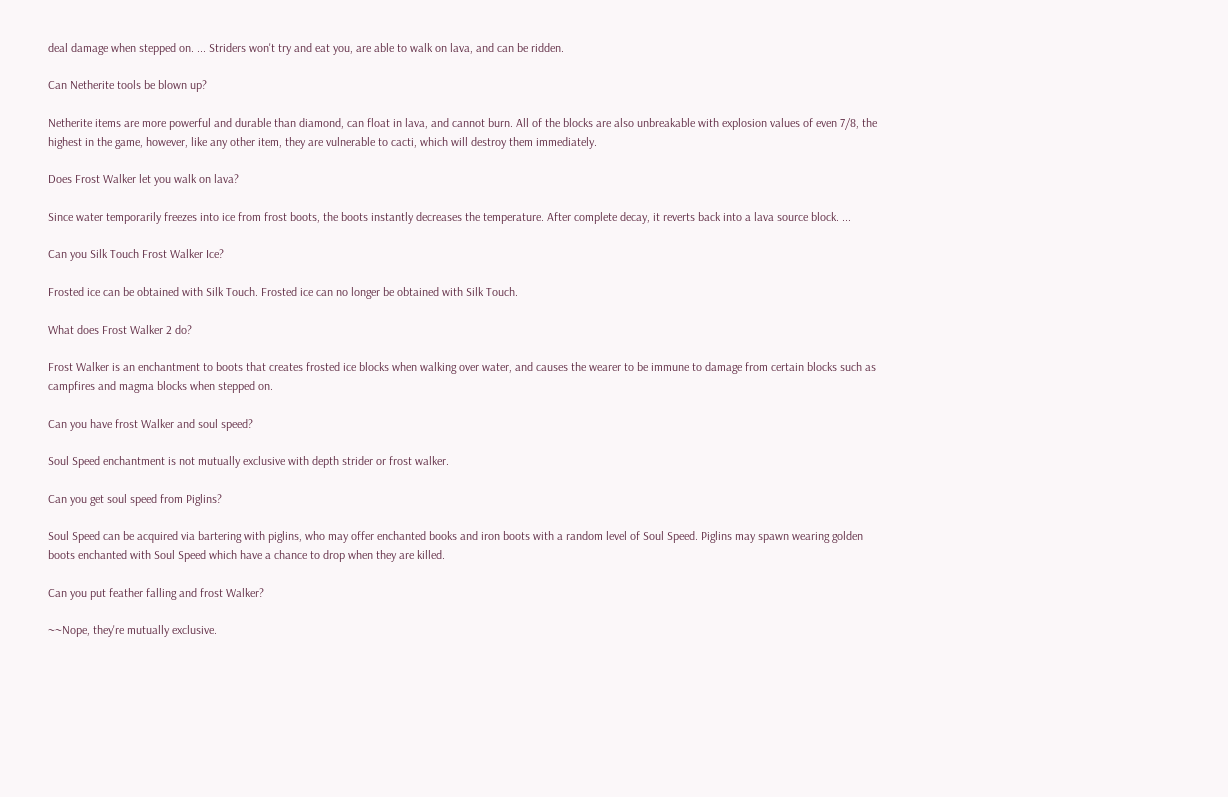deal damage when stepped on. ... Striders won't try and eat you, are able to walk on lava, and can be ridden.

Can Netherite tools be blown up?

Netherite items are more powerful and durable than diamond, can float in lava, and cannot burn. All of the blocks are also unbreakable with explosion values of even 7/8, the highest in the game, however, like any other item, they are vulnerable to cacti, which will destroy them immediately.

Does Frost Walker let you walk on lava?

Since water temporarily freezes into ice from frost boots, the boots instantly decreases the temperature. After complete decay, it reverts back into a lava source block. ...

Can you Silk Touch Frost Walker Ice?

Frosted ice can be obtained with Silk Touch. Frosted ice can no longer be obtained with Silk Touch.

What does Frost Walker 2 do?

Frost Walker is an enchantment to boots that creates frosted ice blocks when walking over water, and causes the wearer to be immune to damage from certain blocks such as campfires and magma blocks when stepped on.

Can you have frost Walker and soul speed?

Soul Speed enchantment is not mutually exclusive with depth strider or frost walker.

Can you get soul speed from Piglins?

Soul Speed can be acquired via bartering with piglins, who may offer enchanted books and iron boots with a random level of Soul Speed. Piglins may spawn wearing golden boots enchanted with Soul Speed which have a chance to drop when they are killed.

Can you put feather falling and frost Walker?

~~Nope, they're mutually exclusive.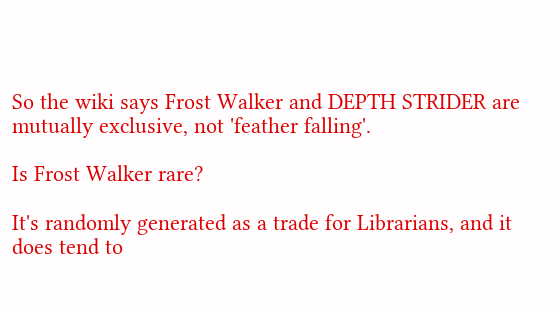So the wiki says Frost Walker and DEPTH STRIDER are mutually exclusive, not 'feather falling'.

Is Frost Walker rare?

It's randomly generated as a trade for Librarians, and it does tend to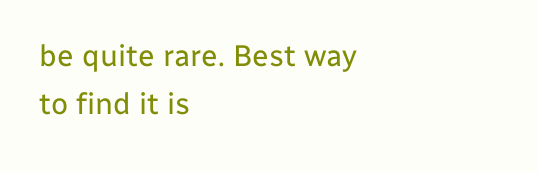be quite rare. Best way to find it is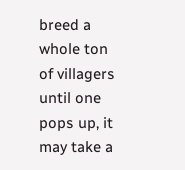breed a whole ton of villagers until one pops up, it may take a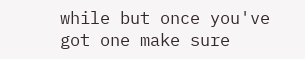while but once you've got one make sure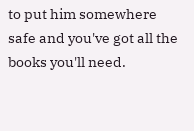to put him somewhere safe and you've got all the books you'll need.